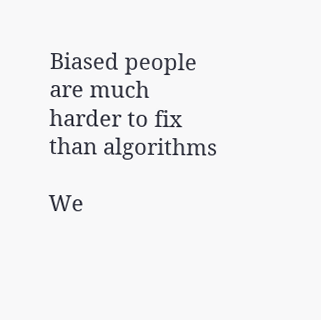Biased people are much harder to fix than algorithms

We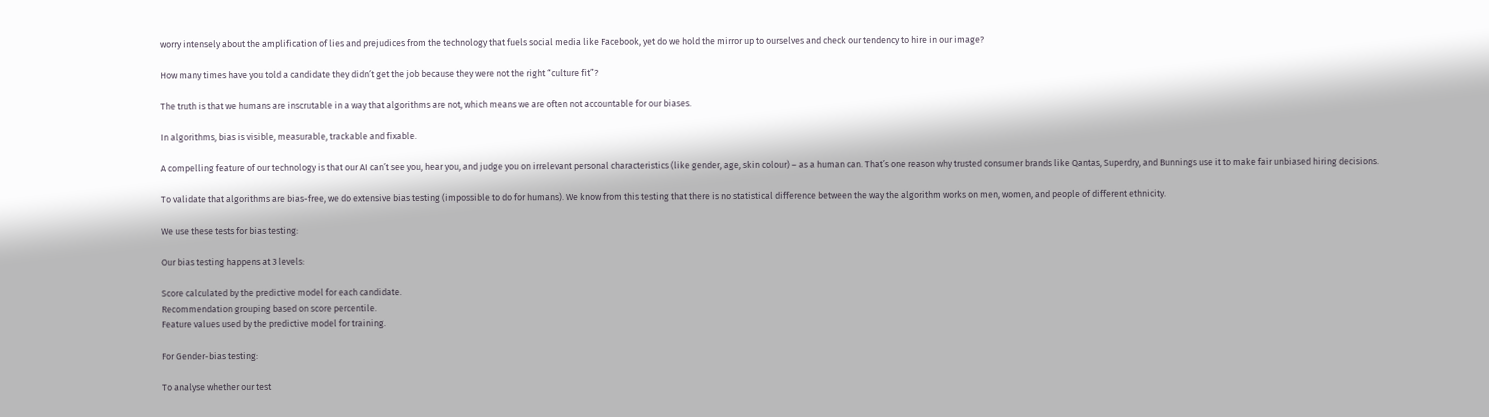worry intensely about the amplification of lies and prejudices from the technology that fuels social media like Facebook, yet do we hold the mirror up to ourselves and check our tendency to hire in our image?

How many times have you told a candidate they didn’t get the job because they were not the right “culture fit”?

The truth is that we humans are inscrutable in a way that algorithms are not, which means we are often not accountable for our biases.

In algorithms, bias is visible, measurable, trackable and fixable.

A compelling feature of our technology is that our AI can’t see you, hear you, and judge you on irrelevant personal characteristics (like gender, age, skin colour) – as a human can. That’s one reason why trusted consumer brands like Qantas, Superdry, and Bunnings use it to make fair unbiased hiring decisions.

To validate that algorithms are bias-free, we do extensive bias testing (impossible to do for humans). We know from this testing that there is no statistical difference between the way the algorithm works on men, women, and people of different ethnicity.

We use these tests for bias testing:

Our bias testing happens at 3 levels:

Score calculated by the predictive model for each candidate.
Recommendation grouping based on score percentile.
Feature values used by the predictive model for training.

For Gender-bias testing:

To analyse whether our test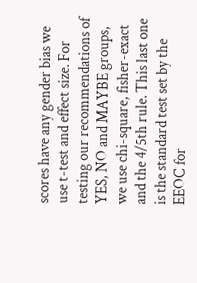scores have any gender bias we use t-test and effect size. For testing our recommendations of YES, NO and MAYBE groups, we use chi-square, fisher-exact and the 4/5th rule. This last one is the standard test set by the EEOC for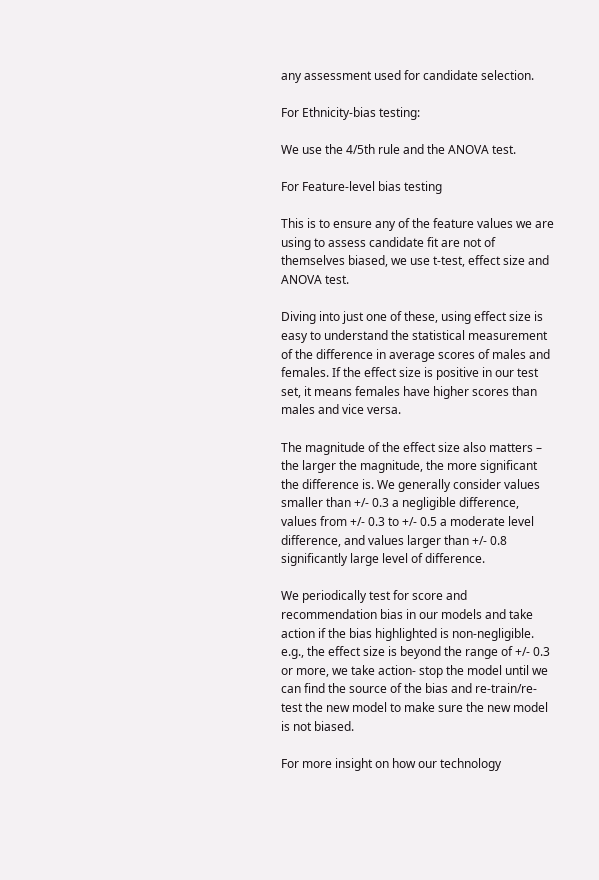any assessment used for candidate selection.

For Ethnicity-bias testing:

We use the 4/5th rule and the ANOVA test.

For Feature-level bias testing

This is to ensure any of the feature values we are using to assess candidate fit are not of themselves biased, we use t-test, effect size and ANOVA test.

Diving into just one of these, using effect size is easy to understand the statistical measurement of the difference in average scores of males and females. If the effect size is positive in our test set, it means females have higher scores than males and vice versa.

The magnitude of the effect size also matters – the larger the magnitude, the more significant the difference is. We generally consider values smaller than +/- 0.3 a negligible difference, values from +/- 0.3 to +/- 0.5 a moderate level difference, and values larger than +/- 0.8 significantly large level of difference.

We periodically test for score and recommendation bias in our models and take action if the bias highlighted is non-negligible. e.g., the effect size is beyond the range of +/- 0.3 or more, we take action- stop the model until we can find the source of the bias and re-train/re-test the new model to make sure the new model is not biased.

For more insight on how our technology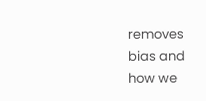removes bias and how we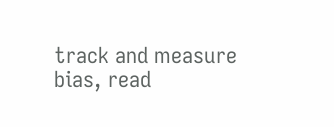track and measure bias, read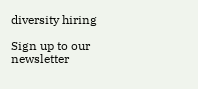diversity hiring

Sign up to our newsletter